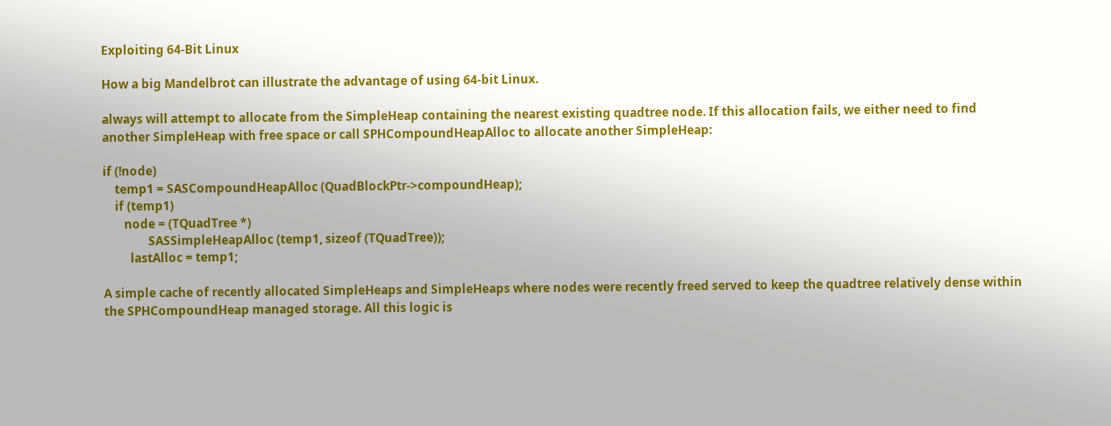Exploiting 64-Bit Linux

How a big Mandelbrot can illustrate the advantage of using 64-bit Linux.

always will attempt to allocate from the SimpleHeap containing the nearest existing quadtree node. If this allocation fails, we either need to find another SimpleHeap with free space or call SPHCompoundHeapAlloc to allocate another SimpleHeap:

if (!node)
    temp1 = SASCompoundHeapAlloc (QuadBlockPtr->compoundHeap);
    if (temp1)
       node = (TQuadTree *)
               SASSimpleHeapAlloc (temp1, sizeof (TQuadTree));
         lastAlloc = temp1;

A simple cache of recently allocated SimpleHeaps and SimpleHeaps where nodes were recently freed served to keep the quadtree relatively dense within the SPHCompoundHeap managed storage. All this logic is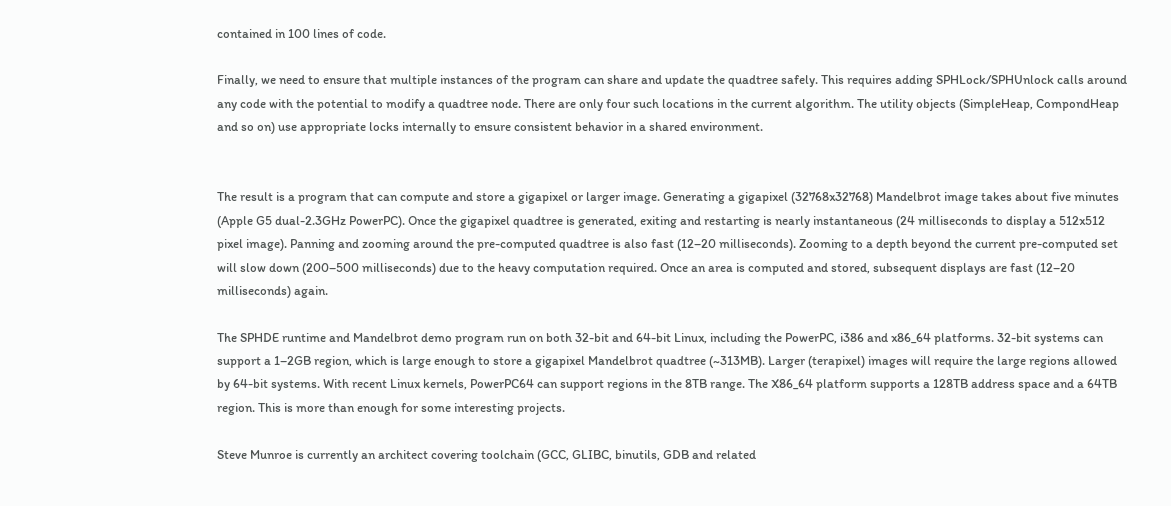contained in 100 lines of code.

Finally, we need to ensure that multiple instances of the program can share and update the quadtree safely. This requires adding SPHLock/SPHUnlock calls around any code with the potential to modify a quadtree node. There are only four such locations in the current algorithm. The utility objects (SimpleHeap, CompondHeap and so on) use appropriate locks internally to ensure consistent behavior in a shared environment.


The result is a program that can compute and store a gigapixel or larger image. Generating a gigapixel (32768x32768) Mandelbrot image takes about five minutes (Apple G5 dual-2.3GHz PowerPC). Once the gigapixel quadtree is generated, exiting and restarting is nearly instantaneous (24 milliseconds to display a 512x512 pixel image). Panning and zooming around the pre-computed quadtree is also fast (12–20 milliseconds). Zooming to a depth beyond the current pre-computed set will slow down (200–500 milliseconds) due to the heavy computation required. Once an area is computed and stored, subsequent displays are fast (12–20 milliseconds) again.

The SPHDE runtime and Mandelbrot demo program run on both 32-bit and 64-bit Linux, including the PowerPC, i386 and x86_64 platforms. 32-bit systems can support a 1–2GB region, which is large enough to store a gigapixel Mandelbrot quadtree (~313MB). Larger (terapixel) images will require the large regions allowed by 64-bit systems. With recent Linux kernels, PowerPC64 can support regions in the 8TB range. The X86_64 platform supports a 128TB address space and a 64TB region. This is more than enough for some interesting projects.

Steve Munroe is currently an architect covering toolchain (GCC, GLIBC, binutils, GDB and related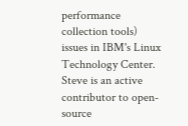performance collection tools) issues in IBM's Linux Technology Center. Steve is an active contributor to open-source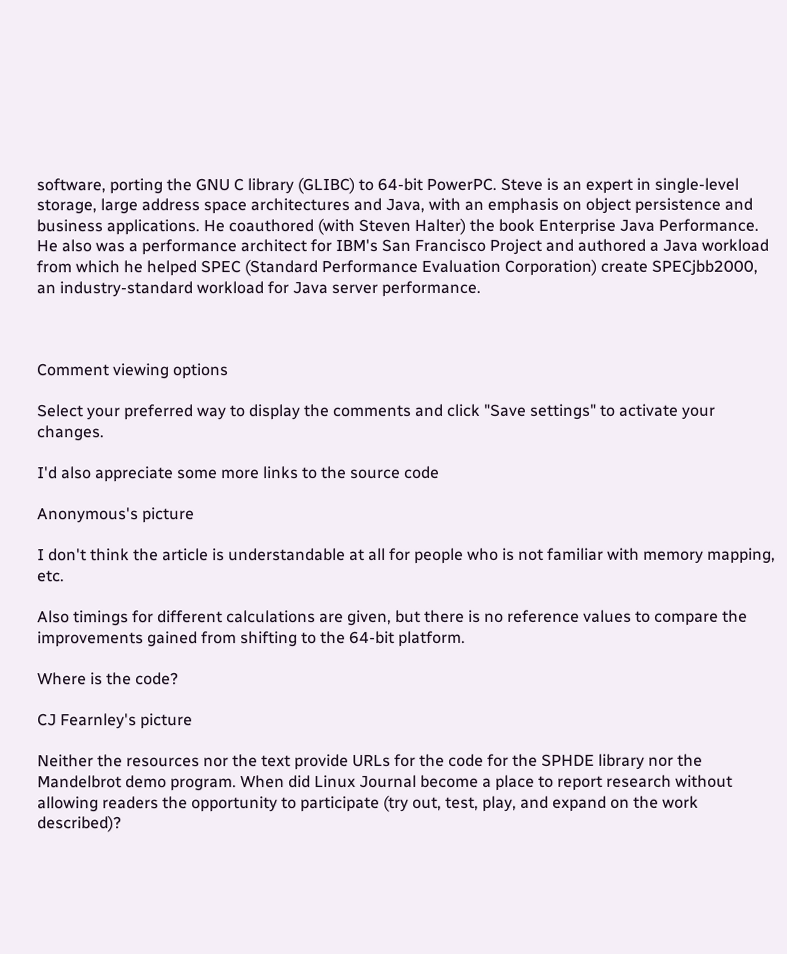software, porting the GNU C library (GLIBC) to 64-bit PowerPC. Steve is an expert in single-level storage, large address space architectures and Java, with an emphasis on object persistence and business applications. He coauthored (with Steven Halter) the book Enterprise Java Performance. He also was a performance architect for IBM's San Francisco Project and authored a Java workload from which he helped SPEC (Standard Performance Evaluation Corporation) create SPECjbb2000, an industry-standard workload for Java server performance.



Comment viewing options

Select your preferred way to display the comments and click "Save settings" to activate your changes.

I'd also appreciate some more links to the source code

Anonymous's picture

I don't think the article is understandable at all for people who is not familiar with memory mapping, etc.

Also timings for different calculations are given, but there is no reference values to compare the improvements gained from shifting to the 64-bit platform.

Where is the code?

CJ Fearnley's picture

Neither the resources nor the text provide URLs for the code for the SPHDE library nor the Mandelbrot demo program. When did Linux Journal become a place to report research without allowing readers the opportunity to participate (try out, test, play, and expand on the work described)?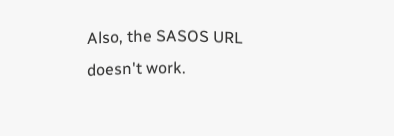Also, the SASOS URL doesn't work.